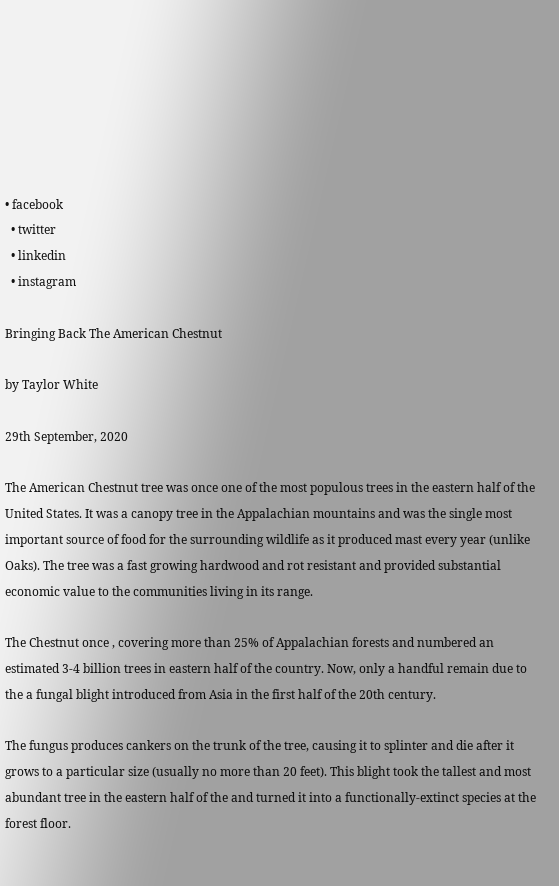• facebook
  • twitter
  • linkedin
  • instagram

Bringing Back The American Chestnut

by Taylor White

29th September, 2020

The American Chestnut tree was once one of the most populous trees in the eastern half of the United States. It was a canopy tree in the Appalachian mountains and was the single most important source of food for the surrounding wildlife as it produced mast every year (unlike Oaks). The tree was a fast growing hardwood and rot resistant and provided substantial economic value to the communities living in its range.

The Chestnut once , covering more than 25% of Appalachian forests and numbered an estimated 3-4 billion trees in eastern half of the country. Now, only a handful remain due to the a fungal blight introduced from Asia in the first half of the 20th century.

The fungus produces cankers on the trunk of the tree, causing it to splinter and die after it grows to a particular size (usually no more than 20 feet). This blight took the tallest and most abundant tree in the eastern half of the and turned it into a functionally-extinct species at the forest floor.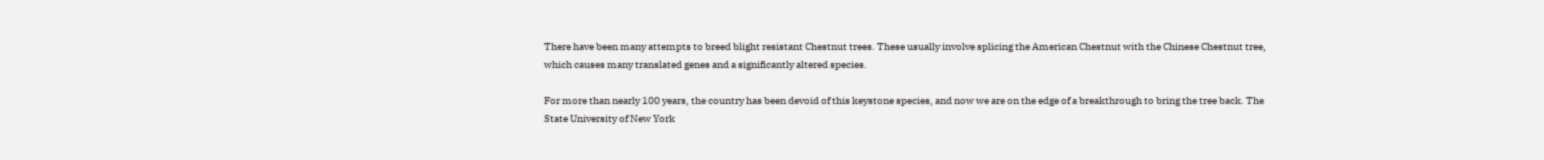There have been many attempts to breed blight resistant Chestnut trees. These usually involve splicing the American Chestnut with the Chinese Chestnut tree, which causes many translated genes and a significantly altered species.

For more than nearly 100 years, the country has been devoid of this keystone species, and now we are on the edge of a breakthrough to bring the tree back. The State University of New York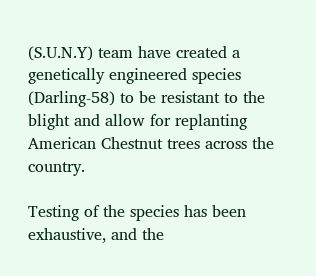(S.U.N.Y) team have created a genetically engineered species (Darling-58) to be resistant to the blight and allow for replanting American Chestnut trees across the country.

Testing of the species has been exhaustive, and the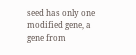seed has only one modified gene, a gene from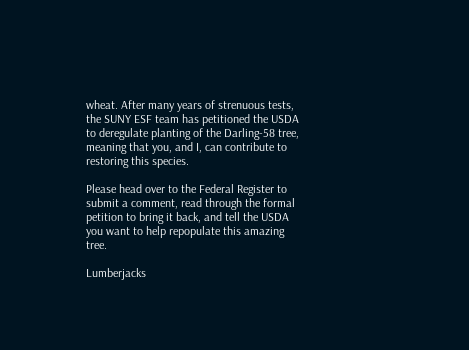wheat. After many years of strenuous tests, the SUNY ESF team has petitioned the USDA to deregulate planting of the Darling-58 tree, meaning that you, and I, can contribute to restoring this species.

Please head over to the Federal Register to submit a comment, read through the formal petition to bring it back, and tell the USDA you want to help repopulate this amazing tree.

Lumberjacks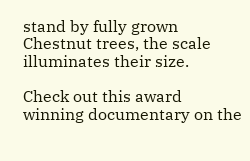stand by fully grown Chestnut trees, the scale illuminates their size.

Check out this award winning documentary on the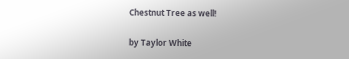Chestnut Tree as well!

by Taylor White